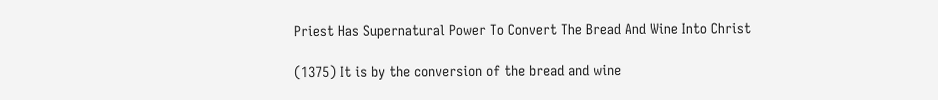Priest Has Supernatural Power To Convert The Bread And Wine Into Christ

(1375) It is by the conversion of the bread and wine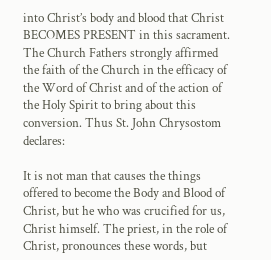into Christ’s body and blood that Christ BECOMES PRESENT in this sacrament. The Church Fathers strongly affirmed the faith of the Church in the efficacy of the Word of Christ and of the action of the Holy Spirit to bring about this conversion. Thus St. John Chrysostom declares:

It is not man that causes the things offered to become the Body and Blood of Christ, but he who was crucified for us, Christ himself. The priest, in the role of Christ, pronounces these words, but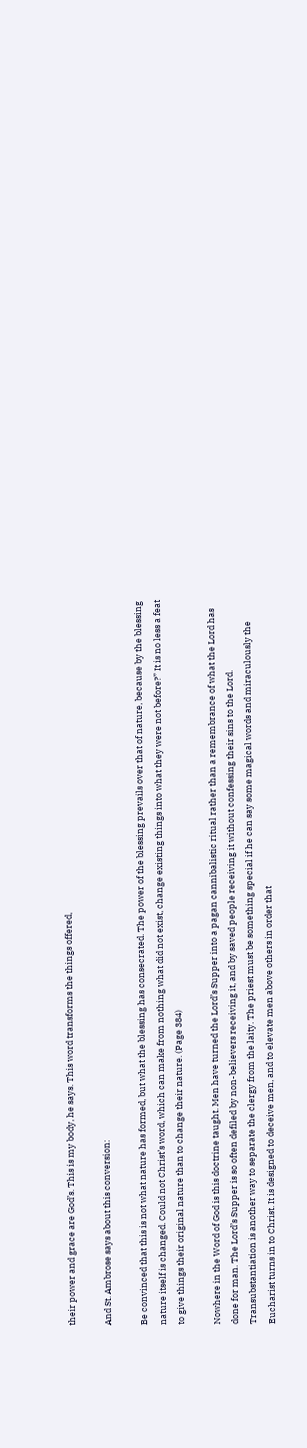their power and grace are God’s. This is my body, he says. This word transforms the things offered,

And St. Ambrose says about this conversion:

Be convinced that this is not what nature has formed, but what the blessing has consecrated. The power of the blessing prevails over that of nature, because by the blessing nature itself is changed. Could not Christ’s word, which can make from nothing what did not exist, change existing things into what they were not before?” It is no less a feat to give things their original nature than to change their nature. (Page 384)

Nowhere in the Word of God is this doctrine taught. Men have turned the Lord’s Supper into a pagan cannibalistic ritual rather than a remembrance of what the Lord has done for man. The Lord’s Supper is so often defiled by non-believers receiving it, and by saved people receiving it without confessing their sins to the Lord. Transubstantiation is another way to separate the clergy from the laity. The priest must be something special if he can say some magical words and miraculously the Eucharist turns in to Christ. It is designed to deceive men, and to elevate men above others in order that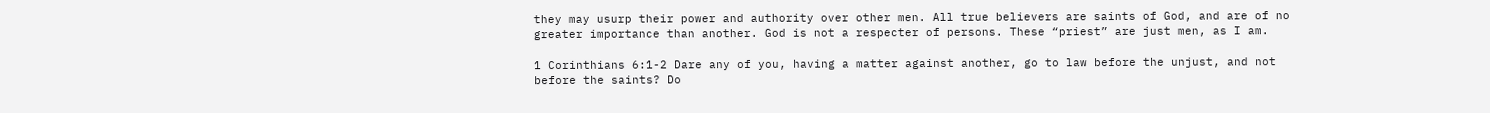they may usurp their power and authority over other men. All true believers are saints of God, and are of no greater importance than another. God is not a respecter of persons. These “priest” are just men, as I am.

1 Corinthians 6:1-2 Dare any of you, having a matter against another, go to law before the unjust, and not before the saints? Do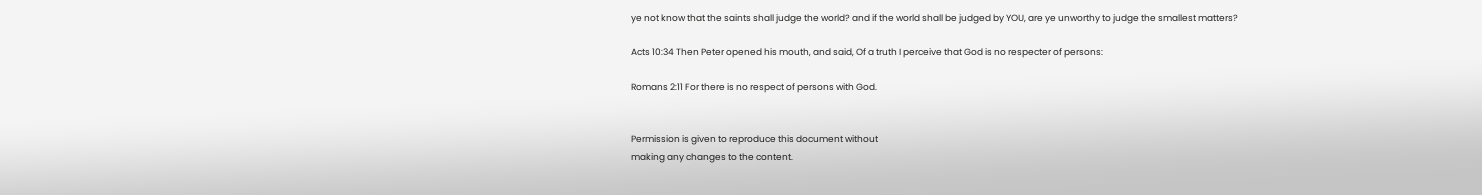ye not know that the saints shall judge the world? and if the world shall be judged by YOU, are ye unworthy to judge the smallest matters?

Acts 10:34 Then Peter opened his mouth, and said, Of a truth I perceive that God is no respecter of persons:

Romans 2:11 For there is no respect of persons with God.


Permission is given to reproduce this document without
making any changes to the content.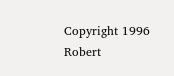Copyright 1996 Robert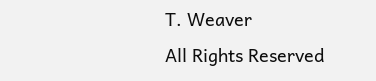T. Weaver
All Rights Reserved